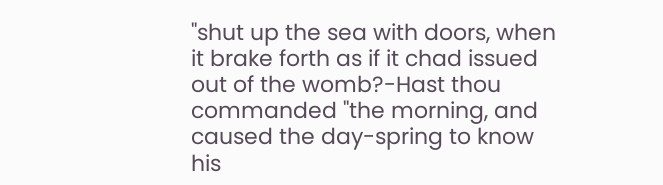"shut up the sea with doors, when it brake forth as if it chad issued out of the womb?-Hast thou commanded "the morning, and caused the day-spring to know his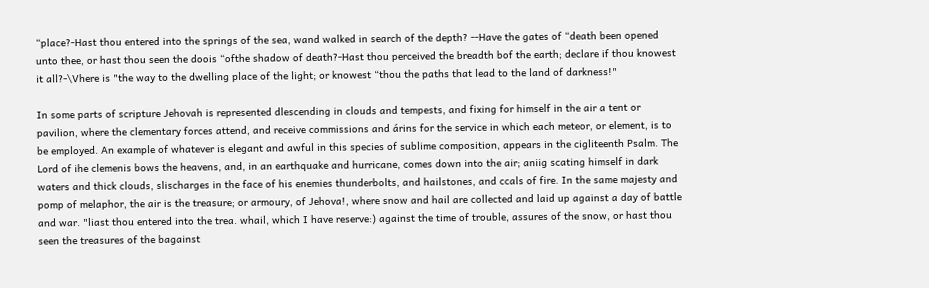“place?-Hast thou entered into the springs of the sea, wand walked in search of the depth? --Have the gates of “death been opened unto thee, or hast thou seen the doois “ofthe shadow of death?-Hast thou perceived the breadth bof the earth; declare if thou knowest it all?-\Vhere is "the way to the dwelling place of the light; or knowest “thou the paths that lead to the land of darkness!"

In some parts of scripture Jehovah is represented dlescending in clouds and tempests, and fixing for himself in the air a tent or pavilion, where the clementary forces attend, and receive commissions and árins for the service in which each meteor, or element, is to be employed. An example of whatever is elegant and awful in this species of sublime composition, appears in the cigliteenth Psalm. The Lord of ihe clemenis bows the heavens, and, in an earthquake and hurricane, comes down into the air; aniig scating himself in dark waters and thick clouds, slischarges in the face of his enemies thunderbolts, and hailstones, and ccals of fire. In the same majesty and pomp of melaphor, the air is the treasure; or armoury, of Jehova!, where snow and hail are collected and laid up against a day of battle and war. "liast thou entered into the trea. whail, which I have reserve:) against the time of trouble, assures of the snow, or hast thou seen the treasures of the bagainst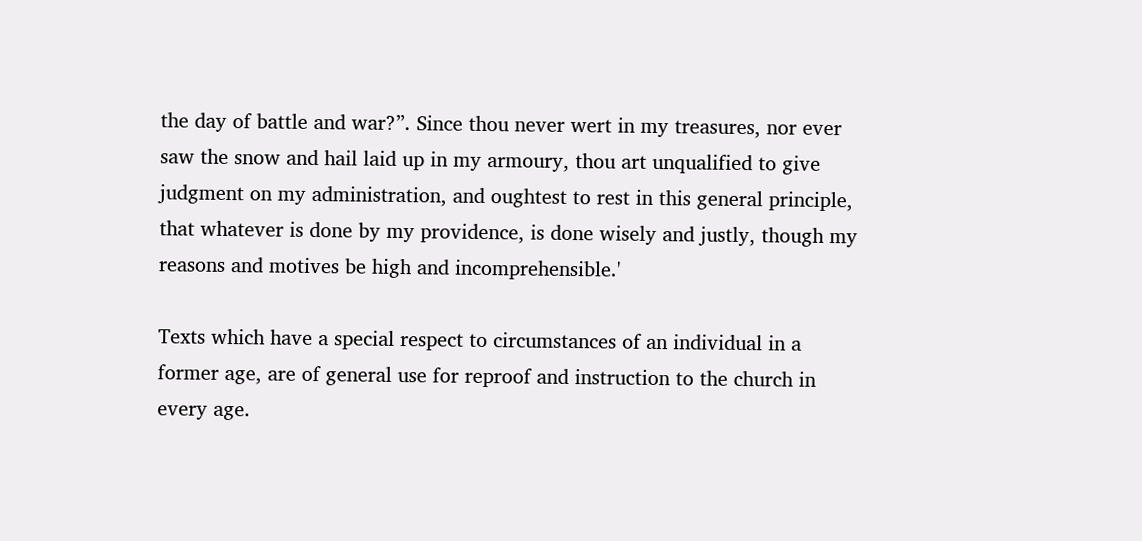the day of battle and war?”. Since thou never wert in my treasures, nor ever saw the snow and hail laid up in my armoury, thou art unqualified to give judgment on my administration, and oughtest to rest in this general principle, that whatever is done by my providence, is done wisely and justly, though my reasons and motives be high and incomprehensible.'

Texts which have a special respect to circumstances of an individual in a former age, are of general use for reproof and instruction to the church in every age.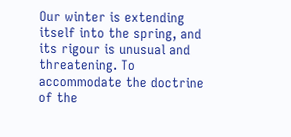Our winter is extending itself into the spring, and its rigour is unusual and threatening. To accommodate the doctrine of the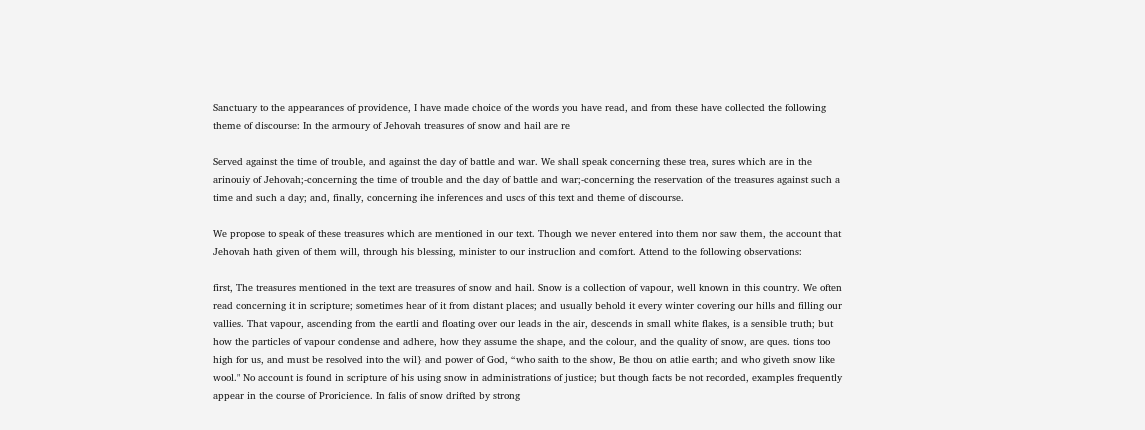Sanctuary to the appearances of providence, I have made choice of the words you have read, and from these have collected the following theme of discourse: In the armoury of Jehovah treasures of snow and hail are re

Served against the time of trouble, and against the day of battle and war. We shall speak concerning these trea, sures which are in the arinouiy of Jehovah;-concerning the time of trouble and the day of battle and war;-concerning the reservation of the treasures against such a time and such a day; and, finally, concerning ihe inferences and uscs of this text and theme of discourse.

We propose to speak of these treasures which are mentioned in our text. Though we never entered into them nor saw them, the account that Jehovah hath given of them will, through his blessing, minister to our instruclion and comfort. Attend to the following observations:

first, The treasures mentioned in the text are treasures of snow and hail. Snow is a collection of vapour, well known in this country. We often read concerning it in scripture; sometimes hear of it from distant places; and usually behold it every winter covering our hills and filling our vallies. That vapour, ascending from the eartli and floating over our leads in the air, descends in small white flakes, is a sensible truth; but how the particles of vapour condense and adhere, how they assume the shape, and the colour, and the quality of snow, are ques. tions too high for us, and must be resolved into the wil} and power of God, “who saith to the show, Be thou on atlie earth; and who giveth snow like wool." No account is found in scripture of his using snow in administrations of justice; but though facts be not recorded, examples frequently appear in the course of Proricience. In falis of snow drifted by strong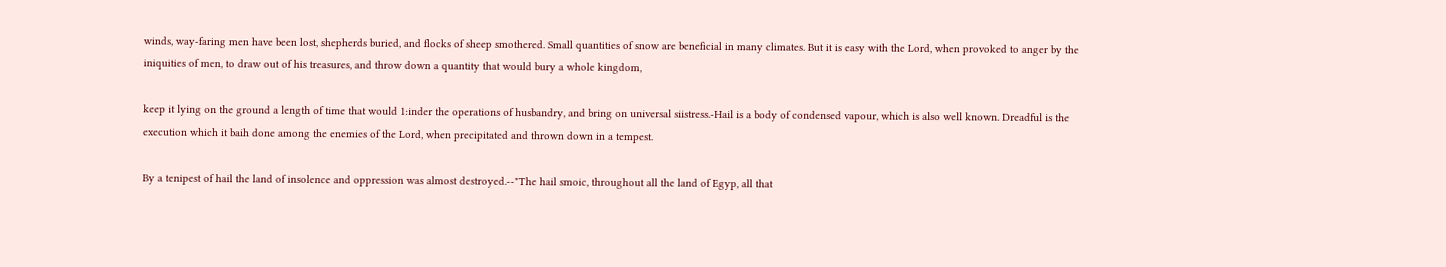winds, way-faring men have been lost, shepherds buried, and flocks of sheep smothered. Small quantities of snow are beneficial in many climates. But it is easy with the Lord, when provoked to anger by the iniquities of men, to draw out of his treasures, and throw down a quantity that would bury a whole kingdom,

keep it lying on the ground a length of time that would 1:inder the operations of husbandry, and bring on universal siistress.-Hail is a body of condensed vapour, which is also well known. Dreadful is the execution which it baih done among the enemies of the Lord, when precipitated and thrown down in a tempest.

By a tenipest of hail the land of insolence and oppression was almost destroyed.--"The hail smoic, throughout all the land of Egyp, all that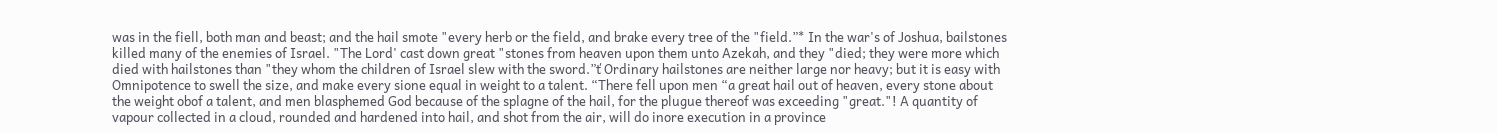was in the fiell, both man and beast; and the hail smote "every herb or the field, and brake every tree of the "field.”* In the war's of Joshua, bailstones killed many of the enemies of Israel. "The Lord' cast down great "stones from heaven upon them unto Azekah, and they "died; they were more which died with hailstones than "they whom the children of Israel slew with the sword.”ť Ordinary hailstones are neither large nor heavy; but it is easy with Omnipotence to swell the size, and make every sione equal in weight to a talent. “There fell upon men “a great hail out of heaven, every stone about the weight obof a talent, and men blasphemed God because of the splagne of the hail, for the plugue thereof was exceeding "great."! A quantity of vapour collected in a cloud, rounded and hardened into hail, and shot from the air, will do inore execution in a province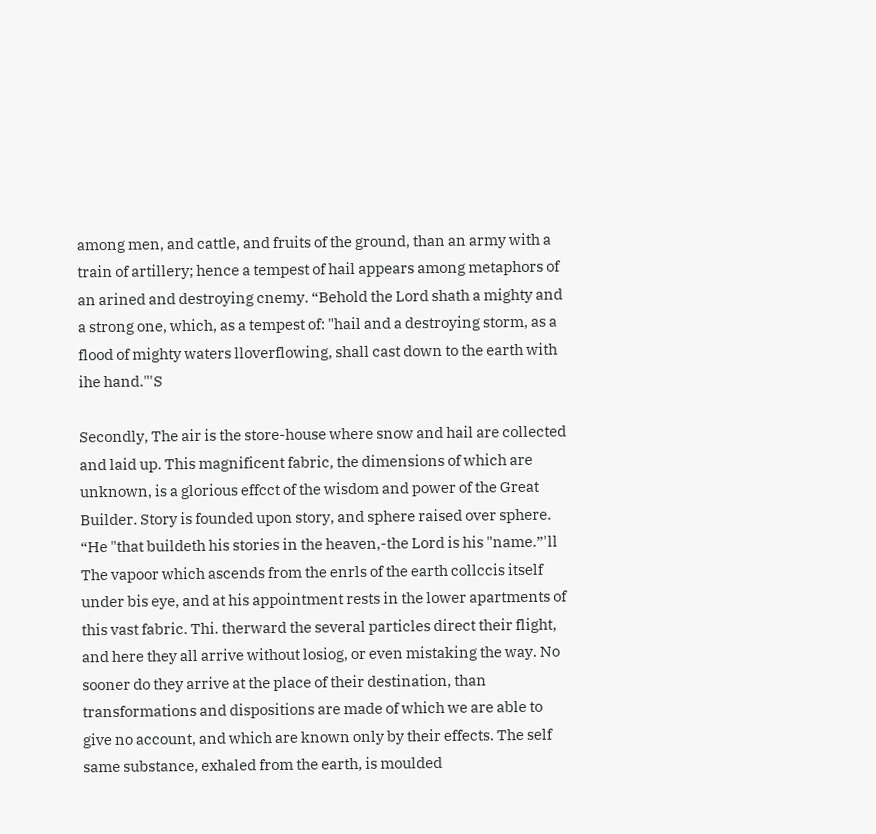among men, and cattle, and fruits of the ground, than an army with a train of artillery; hence a tempest of hail appears among metaphors of an arined and destroying cnemy. “Behold the Lord shath a mighty and a strong one, which, as a tempest of: "hail and a destroying storm, as a flood of mighty waters lloverflowing, shall cast down to the earth with ihe hand."'S

Secondly, The air is the store-house where snow and hail are collected and laid up. This magnificent fabric, the dimensions of which are unknown, is a glorious effcct of the wisdom and power of the Great Builder. Story is founded upon story, and sphere raised over sphere. “He "that buildeth his stories in the heaven,-the Lord is his "name.”'ll The vapoor which ascends from the enrls of the earth collccis itself under bis eye, and at his appointment rests in the lower apartments of this vast fabric. Thi. therward the several particles direct their flight, and here they all arrive without losiog, or even mistaking the way. No sooner do they arrive at the place of their destination, than transformations and dispositions are made of which we are able to give no account, and which are known only by their effects. The self same substance, exhaled from the earth, is moulded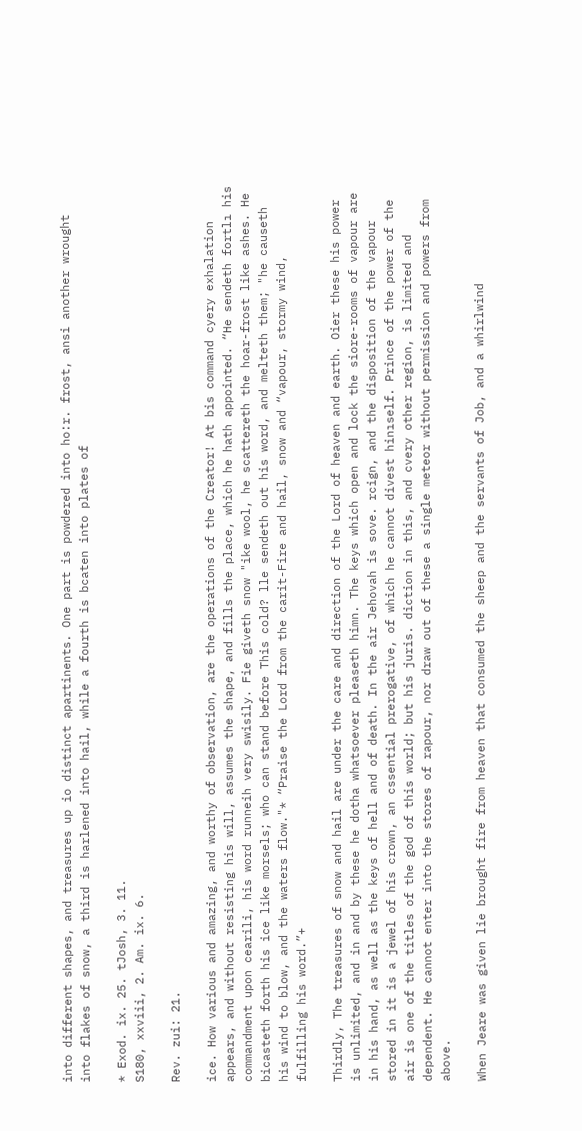into different shapes, and treasures up io distinct apartinents. One part is powdered into ho:r. frost, ansi another wrought into flakes of snow, a third is harlened into hail, while a fourth is bcaten into plates of

* Exod. ix. 25. tJosh, 3. 11.
S180, xxviii, 2. Am. ix. 6.

Rev. zui: 21.

ice. How various and amazing, and worthy of observation, are the operations of the Creator! At bis command cyery exhalation appears, and without resisting his will, assumes the shape, and fills the place, which he hath appointed. “He sendeth fortlı his commandment upon cearili, his word runneih very swisily. Fie giveth snow "ike wool, he scattereth the hoar-frost like ashes. He bicasteth forth his ice like morsels; who can stand before This cold? lle sendeth out his word, and melteth them; "he causeth his wind to blow, and the waters flow."* “Praise the Lord from the carit-Fire and hail, snow and “vapour, stormy wind, fulfilling his word.”+

Thirdly, The treasures of snow and hail are under the care and direction of the Lord of heaven and earth. Oier these his power is unlimited, and in and by these he dotha whatsoever pleaseth himn. The keys which open and lock the siore-rooms of vapour are in his hand, as well as the keys of hell and of death. In the air Jehovah is sove. rcign, and the disposition of the vapour stored in it is a jewel of his crown, an cssential prerogative, of which he cannot divest hinıself. Prince of the power of the air is one of the titles of the god of this world; but his juris. diction in this, and cvery other region, is limited and dependent. He cannot enter into the stores of rapour, nor draw out of these a single meteor without permission and powers from above.

When Jeare was given lie brought fire from heaven that consumed the sheep and the servants of Job, and a whirlwind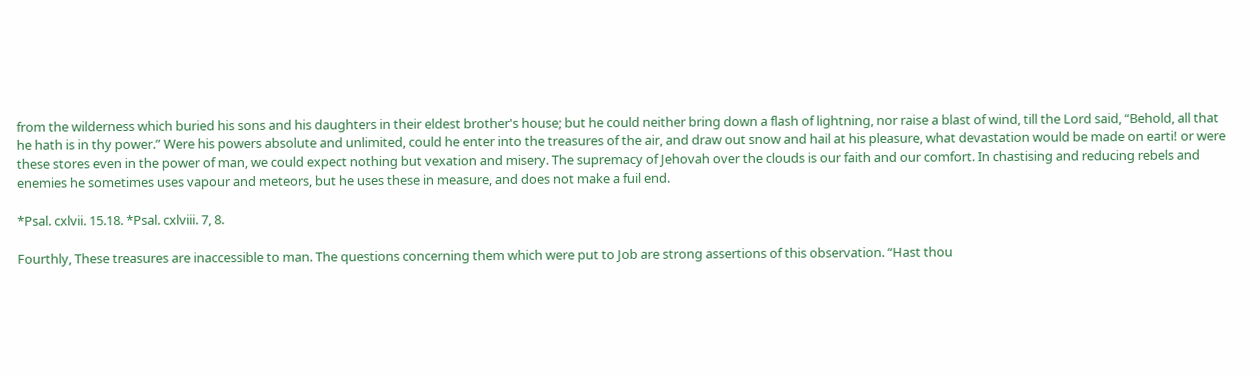from the wilderness which buried his sons and his daughters in their eldest brother's house; but he could neither bring down a flash of lightning, nor raise a blast of wind, till the Lord said, “Behold, all that he hath is in thy power.” Were his powers absolute and unlimited, could he enter into the treasures of the air, and draw out snow and hail at his pleasure, what devastation would be made on earti! or were these stores even in the power of man, we could expect nothing but vexation and misery. The supremacy of Jehovah over the clouds is our faith and our comfort. In chastising and reducing rebels and enemies he sometimes uses vapour and meteors, but he uses these in measure, and does not make a fuil end.

*Psal. cxlvii. 15.18. *Psal. cxlviii. 7, 8.

Fourthly, These treasures are inaccessible to man. The questions concerning them which were put to Job are strong assertions of this observation. “Hast thou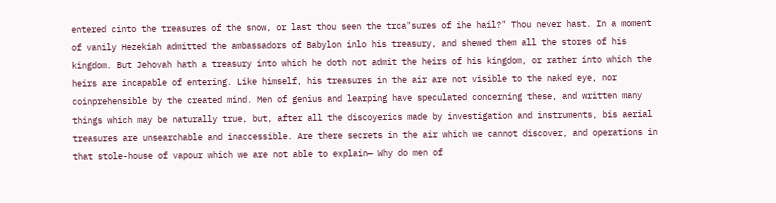entered cinto the treasures of the snow, or last thou seen the trca"sures of ihe hail?" Thou never hast. In a moment of vanily Hezekiah admitted the ambassadors of Babylon inlo his treasury, and shewed them all the stores of his kingdom. But Jehovah hath a treasury into which he doth not admit the heirs of his kingdom, or rather into which the heirs are incapable of entering. Like himself, his treasures in the air are not visible to the naked eye, nor coinprehensible by the created mind. Men of genius and learping have speculated concerning these, and written many things which may be naturally true, but, after all the discoyerics made by investigation and instruments, bis aerial treasures are unsearchable and inaccessible. Are there secrets in the air which we cannot discover, and operations in that stole-house of vapour which we are not able to explain— Why do men of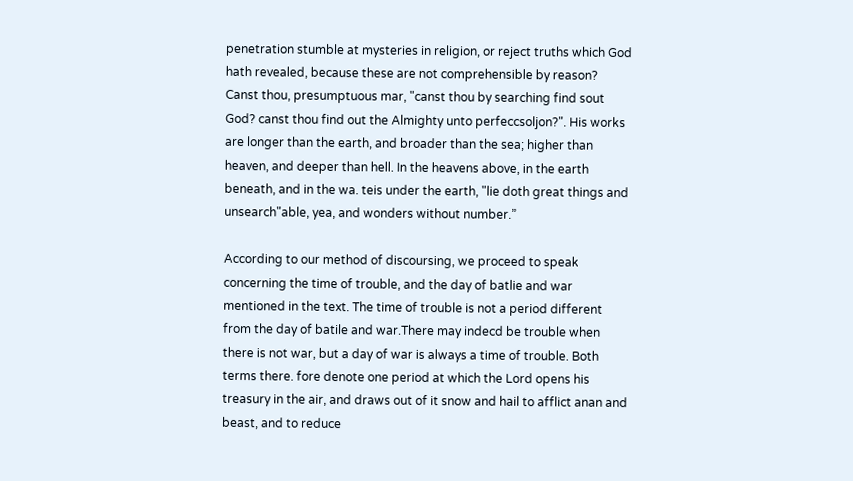penetration stumble at mysteries in religion, or reject truths which God hath revealed, because these are not comprehensible by reason? Canst thou, presumptuous mar, "canst thou by searching find sout God? canst thou find out the Almighty unto perfeccsoljon?". His works are longer than the earth, and broader than the sea; higher than heaven, and deeper than hell. In the heavens above, in the earth beneath, and in the wa. teis under the earth, "lie doth great things and unsearch"able, yea, and wonders without number.”

According to our method of discoursing, we proceed to speak concerning the time of trouble, and the day of batlie and war mentioned in the text. The time of trouble is not a period different from the day of batile and war.There may indecd be trouble when there is not war, but a day of war is always a time of trouble. Both terms there. fore denote one period at which the Lord opens his treasury in the air, and draws out of it snow and hail to afflict anan and beast, and to reduce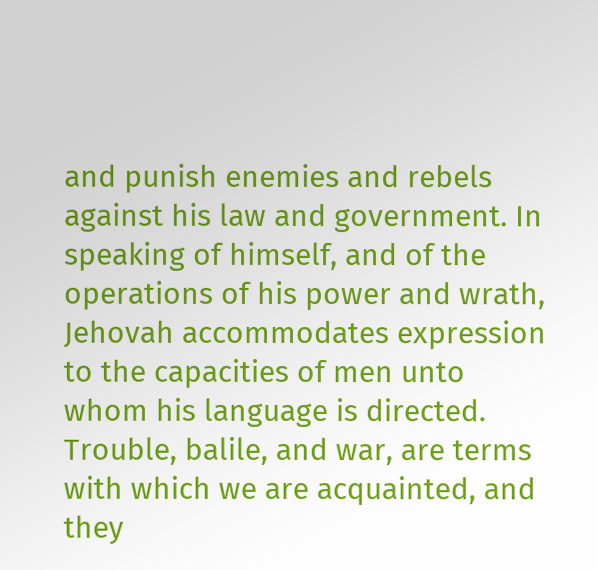and punish enemies and rebels against his law and government. In speaking of himself, and of the operations of his power and wrath, Jehovah accommodates expression to the capacities of men unto whom his language is directed. Trouble, balile, and war, are terms with which we are acquainted, and they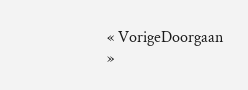« VorigeDoorgaan »